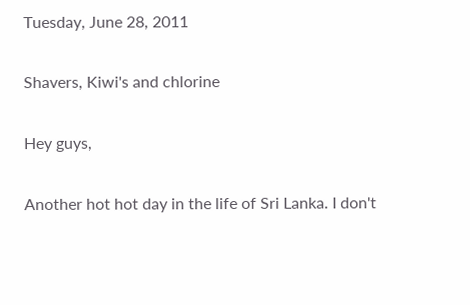Tuesday, June 28, 2011

Shavers, Kiwi's and chlorine

Hey guys,

Another hot hot day in the life of Sri Lanka. I don't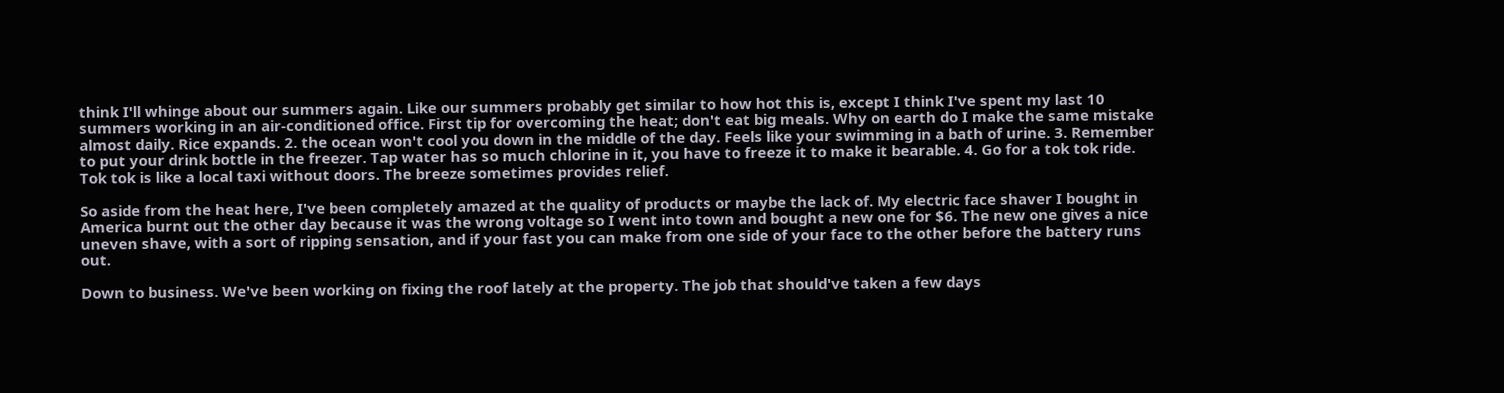think I'll whinge about our summers again. Like our summers probably get similar to how hot this is, except I think I've spent my last 10 summers working in an air-conditioned office. First tip for overcoming the heat; don't eat big meals. Why on earth do I make the same mistake almost daily. Rice expands. 2. the ocean won't cool you down in the middle of the day. Feels like your swimming in a bath of urine. 3. Remember to put your drink bottle in the freezer. Tap water has so much chlorine in it, you have to freeze it to make it bearable. 4. Go for a tok tok ride. Tok tok is like a local taxi without doors. The breeze sometimes provides relief.

So aside from the heat here, I've been completely amazed at the quality of products or maybe the lack of. My electric face shaver I bought in America burnt out the other day because it was the wrong voltage so I went into town and bought a new one for $6. The new one gives a nice uneven shave, with a sort of ripping sensation, and if your fast you can make from one side of your face to the other before the battery runs out.

Down to business. We've been working on fixing the roof lately at the property. The job that should've taken a few days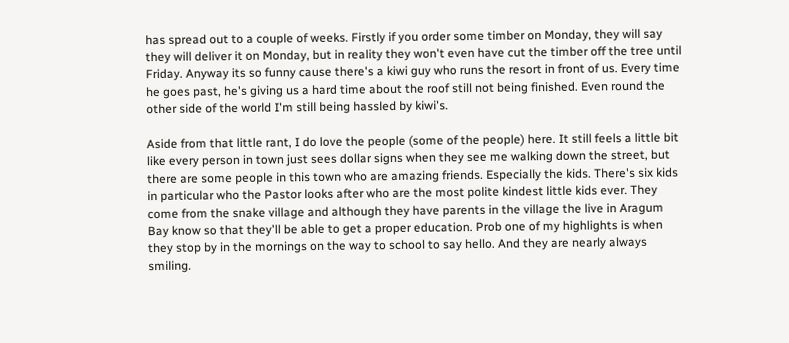has spread out to a couple of weeks. Firstly if you order some timber on Monday, they will say they will deliver it on Monday, but in reality they won't even have cut the timber off the tree until Friday. Anyway its so funny cause there's a kiwi guy who runs the resort in front of us. Every time he goes past, he's giving us a hard time about the roof still not being finished. Even round the other side of the world I'm still being hassled by kiwi's.

Aside from that little rant, I do love the people (some of the people) here. It still feels a little bit like every person in town just sees dollar signs when they see me walking down the street, but there are some people in this town who are amazing friends. Especially the kids. There's six kids in particular who the Pastor looks after who are the most polite kindest little kids ever. They come from the snake village and although they have parents in the village the live in Aragum Bay know so that they'll be able to get a proper education. Prob one of my highlights is when they stop by in the mornings on the way to school to say hello. And they are nearly always smiling.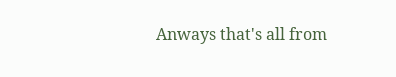Anways that's all from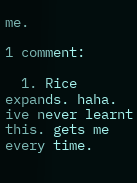me.

1 comment:

  1. Rice expands. haha. ive never learnt this. gets me every time.